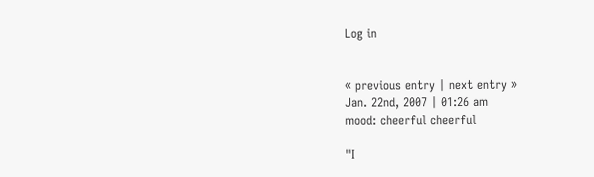Log in


« previous entry | next entry »
Jan. 22nd, 2007 | 01:26 am
mood: cheerful cheerful

"I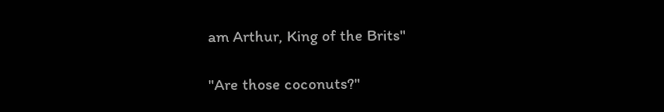am Arthur, King of the Brits"

"Are those coconuts?"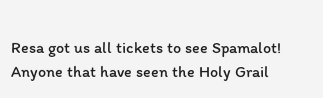Resa got us all tickets to see Spamalot! Anyone that have seen the Holy Grail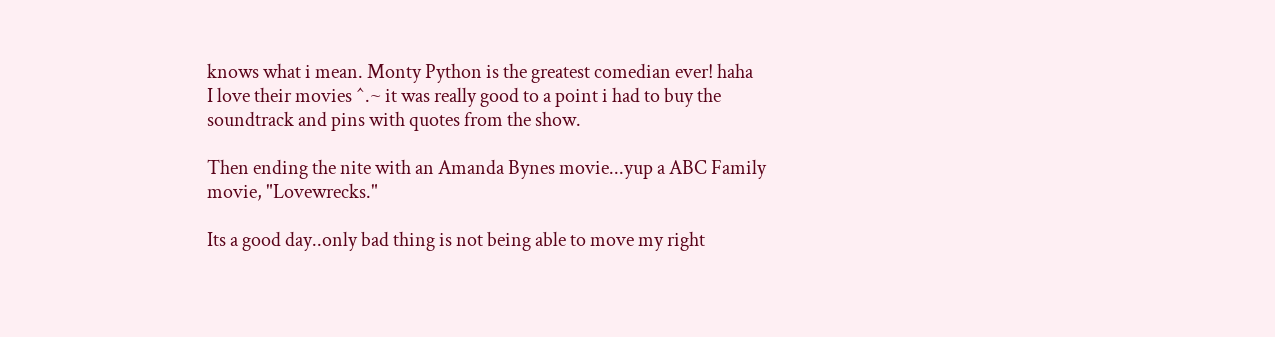knows what i mean. Monty Python is the greatest comedian ever! haha
I love their movies ^.~ it was really good to a point i had to buy the soundtrack and pins with quotes from the show.

Then ending the nite with an Amanda Bynes movie...yup a ABC Family movie, "Lovewrecks."

Its a good day..only bad thing is not being able to move my right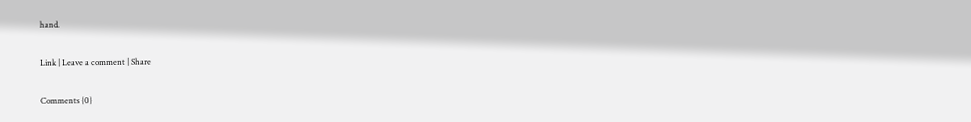hand.

Link | Leave a comment | Share

Comments {0}